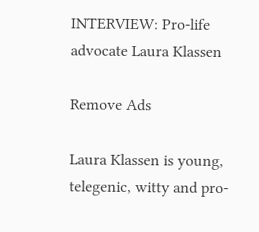INTERVIEW: Pro-life advocate Laura Klassen

Remove Ads

Laura Klassen is young, telegenic, witty and pro-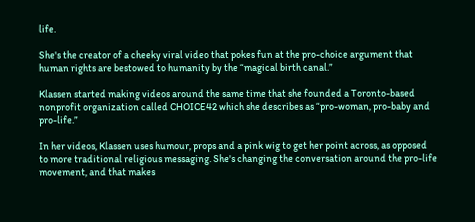life.

She's the creator of a cheeky viral video that pokes fun at the pro-choice argument that human rights are bestowed to humanity by the “magical birth canal.”

Klassen started making videos around the same time that she founded a Toronto-based nonprofit organization called CHOICE42 which she describes as “pro-woman, pro-baby and pro-life.”

In her videos, Klassen uses humour, props and a pink wig to get her point across, as opposed to more traditional religious messaging. She's changing the conversation around the pro-life movement, and that makes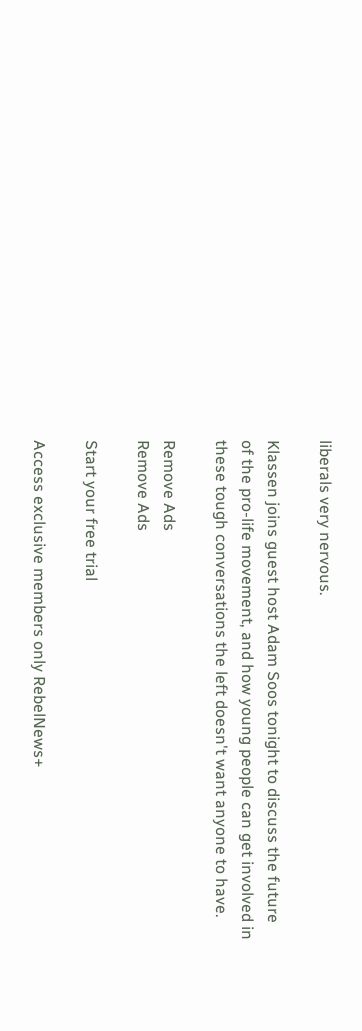liberals very nervous.

Klassen joins guest host Adam Soos tonight to discuss the future of the pro-life movement, and how young people can get involved in these tough conversations the left doesn't want anyone to have.

Remove Ads
Remove Ads

Start your free trial

Access exclusive members only RebelNews+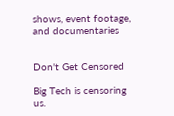shows, event footage, and documentaries


Don't Get Censored

Big Tech is censoring us.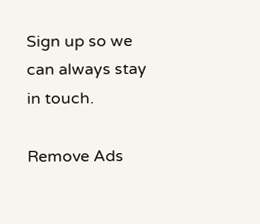Sign up so we can always stay in touch.

Remove Ads